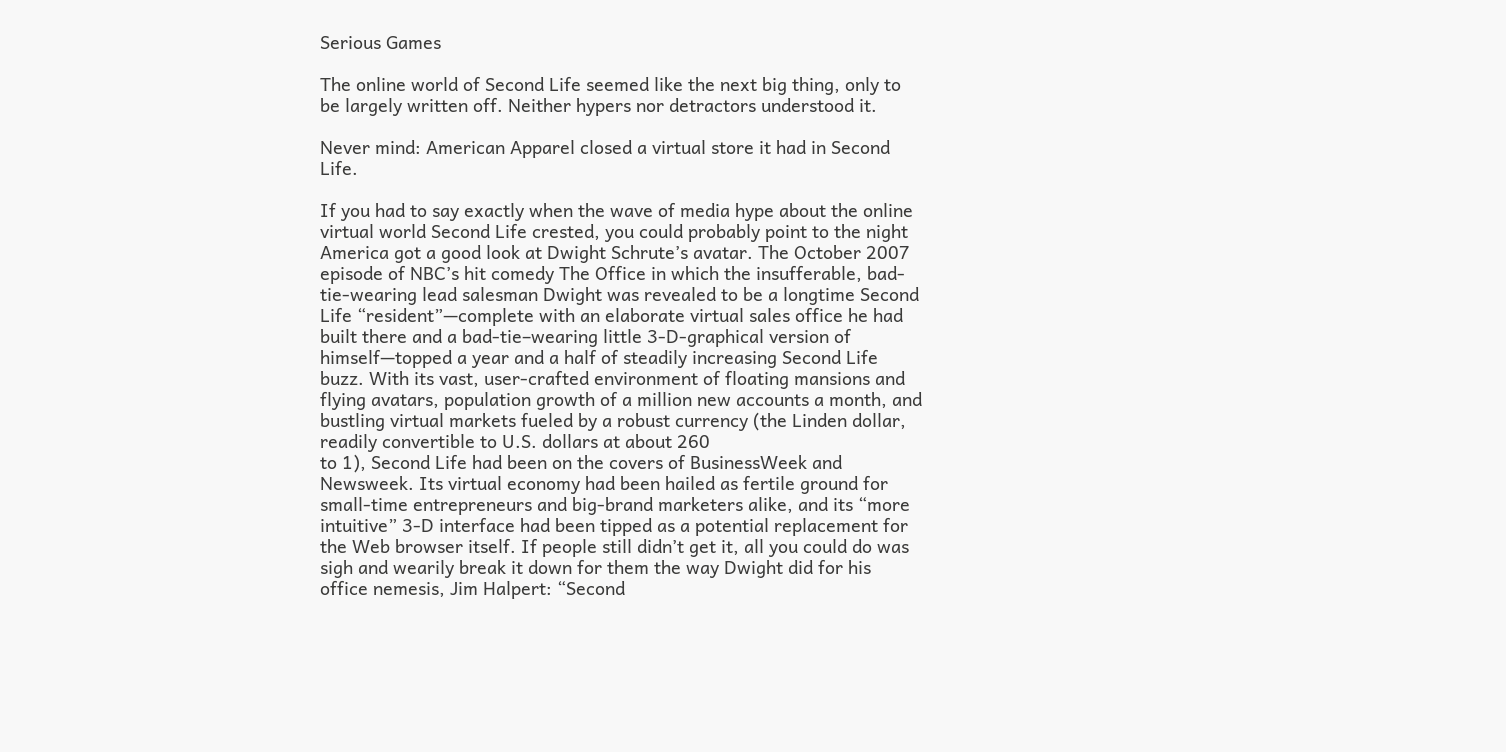Serious Games

The online world of Second Life seemed like the next big thing, only to be largely written off. Neither hypers nor detractors understood it.

Never mind: American Apparel closed a virtual store it had in Second Life.

If you had to say exactly when the wave of media hype about the online virtual world Second Life crested, you could probably point to the night America got a good look at Dwight Schrute’s avatar. The October 2007 episode of NBC’s hit comedy The Office in which the insufferable, bad-tie-wearing lead salesman Dwight was revealed to be a longtime Second Life “resident”—complete with an elaborate virtual sales office he had built there and a bad-tie–wearing little 3-D-graphical version of himself—topped a year and a half of steadily increasing Second Life buzz. With its vast, user-crafted environment of floating mansions and flying avatars, population growth of a million new accounts a month, and bustling virtual markets fueled by a robust currency (the Linden dollar, readily convertible to U.S. dollars at about 260
to 1), Second Life had been on the covers of BusinessWeek and Newsweek. Its virtual economy had been hailed as fertile ground for small-time entrepreneurs and big-brand marketers alike, and its “more intuitive” 3-D interface had been tipped as a potential replacement for the Web browser itself. If people still didn’t get it, all you could do was sigh and wearily break it down for them the way Dwight did for his office nemesis, Jim Halpert: “Second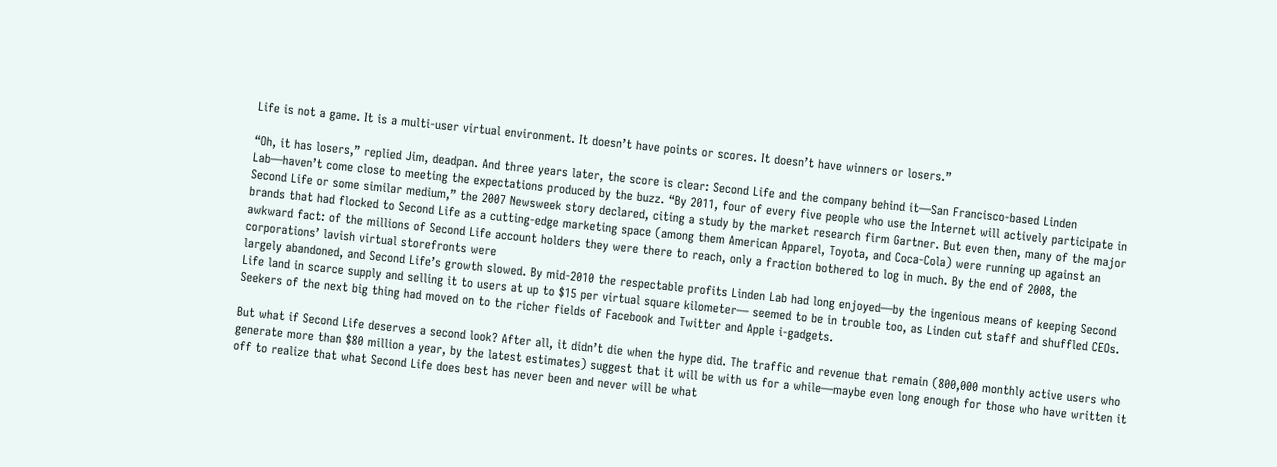Life is not a game. It is a multi-user virtual environment. It doesn’t have points or scores. It doesn’t have winners or losers.”

“Oh, it has losers,” replied Jim, deadpan. And three years later, the score is clear: Second Life and the company behind it—San Francisco-based Linden Lab—haven’t come close to meeting the expectations produced by the buzz. “By 2011, four of every five people who use the Internet will actively participate in Second Life or some similar medium,” the 2007 Newsweek story declared, citing a study by the market research firm Gartner. But even then, many of the major brands that had flocked to Second Life as a cutting-edge marketing space (among them American Apparel, Toyota, and Coca-Cola) were running up against an awkward fact: of the millions of Second Life account holders they were there to reach, only a fraction bothered to log in much. By the end of 2008, the corporations’ lavish virtual storefronts were
largely abandoned, and Second Life’s growth slowed. By mid-2010 the respectable profits Linden Lab had long enjoyed—by the ingenious means of keeping Second Life land in scarce supply and selling it to users at up to $15 per virtual square kilometer— seemed to be in trouble too, as Linden cut staff and shuffled CEOs. Seekers of the next big thing had moved on to the richer fields of Facebook and Twitter and Apple i-gadgets.

But what if Second Life deserves a second look? After all, it didn’t die when the hype did. The traffic and revenue that remain (800,000 monthly active users who generate more than $80 million a year, by the latest estimates) suggest that it will be with us for a while—maybe even long enough for those who have written it off to realize that what Second Life does best has never been and never will be what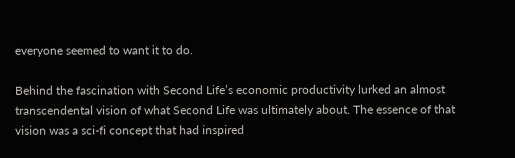everyone seemed to want it to do.

Behind the fascination with Second Life’s economic productivity lurked an almost transcendental vision of what Second Life was ultimately about. The essence of that vision was a sci-fi concept that had inspired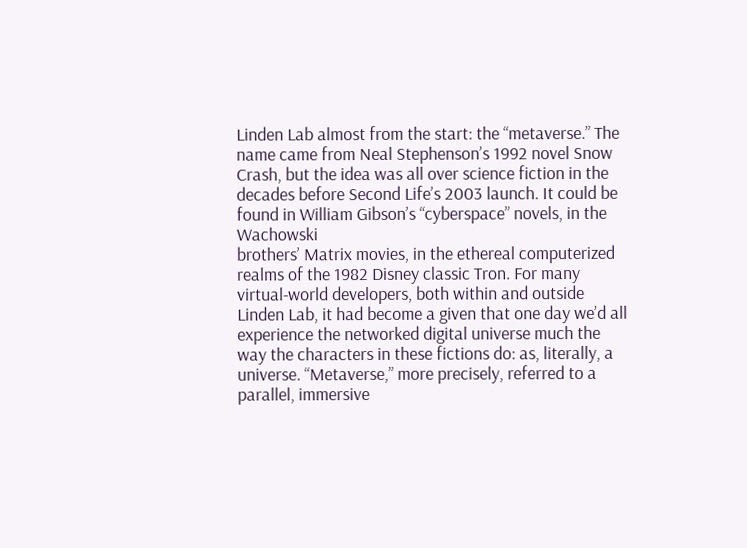Linden Lab almost from the start: the “metaverse.” The name came from Neal Stephenson’s 1992 novel Snow Crash, but the idea was all over science fiction in the decades before Second Life’s 2003 launch. It could be found in William Gibson’s “cyberspace” novels, in the Wachowski
brothers’ Matrix movies, in the ethereal computerized realms of the 1982 Disney classic Tron. For many virtual-world developers, both within and outside Linden Lab, it had become a given that one day we’d all experience the networked digital universe much the way the characters in these fictions do: as, literally, a universe. “Metaverse,” more precisely, referred to a parallel, immersive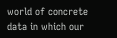world of concrete data in which our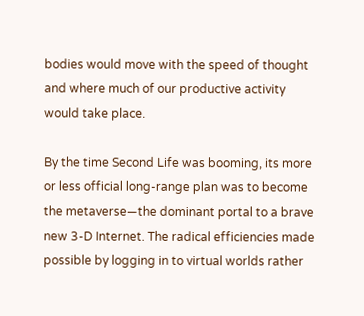bodies would move with the speed of thought and where much of our productive activity would take place.

By the time Second Life was booming, its more or less official long-range plan was to become the metaverse—the dominant portal to a brave new 3-D Internet. The radical efficiencies made possible by logging in to virtual worlds rather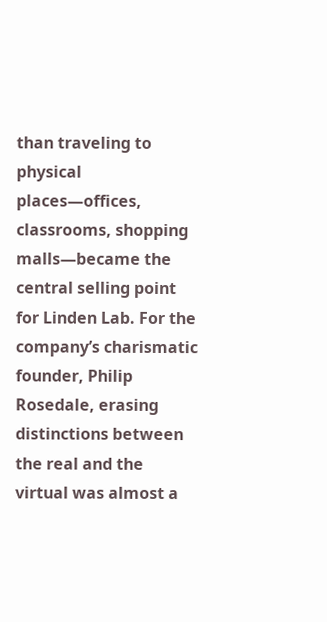than traveling to physical places—offices, classrooms, shopping malls—became the central selling point for Linden Lab. For the company’s charismatic founder, Philip Rosedale, erasing distinctions between the real and the virtual was almost a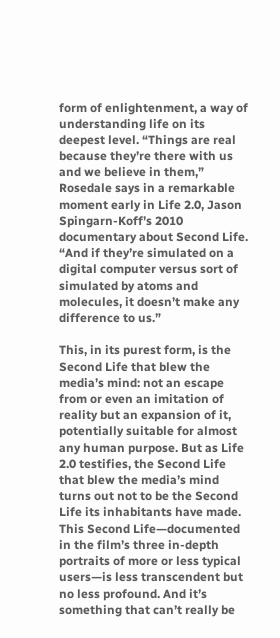form of enlightenment, a way of understanding life on its deepest level. “Things are real because they’re there with us and we believe in them,” Rosedale says in a remarkable moment early in Life 2.0, Jason Spingarn-Koff’s 2010 documentary about Second Life. “And if they’re simulated on a digital computer versus sort of simulated by atoms and molecules, it doesn’t make any difference to us.”

This, in its purest form, is the Second Life that blew the media’s mind: not an escape from or even an imitation of reality but an expansion of it, potentially suitable for almost any human purpose. But as Life 2.0 testifies, the Second Life that blew the media’s mind turns out not to be the Second Life its inhabitants have made. This Second Life—documented in the film’s three in-depth portraits of more or less typical users—is less transcendent but no less profound. And it’s something that can’t really be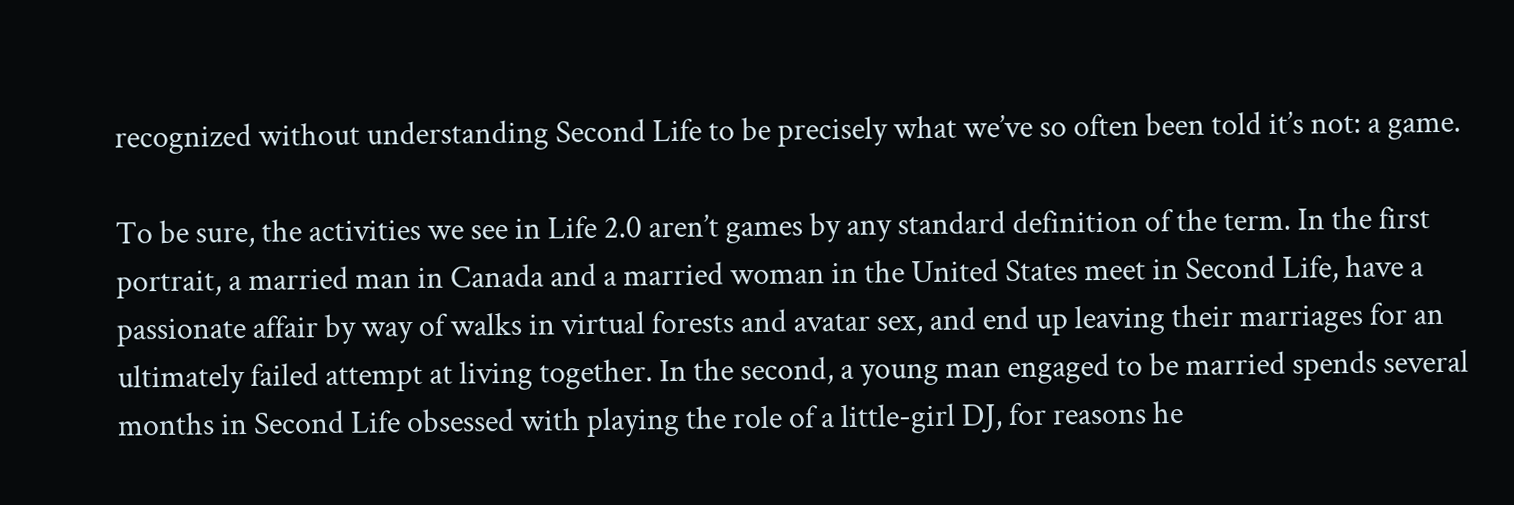recognized without understanding Second Life to be precisely what we’ve so often been told it’s not: a game.

To be sure, the activities we see in Life 2.0 aren’t games by any standard definition of the term. In the first portrait, a married man in Canada and a married woman in the United States meet in Second Life, have a passionate affair by way of walks in virtual forests and avatar sex, and end up leaving their marriages for an ultimately failed attempt at living together. In the second, a young man engaged to be married spends several months in Second Life obsessed with playing the role of a little-girl DJ, for reasons he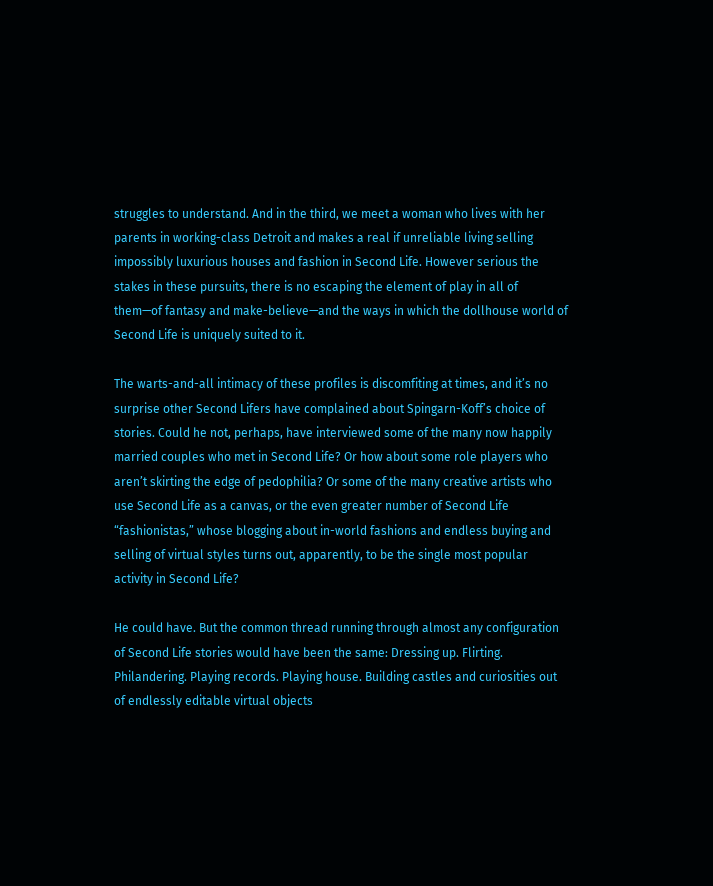struggles to understand. And in the third, we meet a woman who lives with her parents in working-class Detroit and makes a real if unreliable living selling impossibly luxurious houses and fashion in Second Life. However serious the stakes in these pursuits, there is no escaping the element of play in all of them—of fantasy and make-believe—and the ways in which the dollhouse world of Second Life is uniquely suited to it.

The warts-and-all intimacy of these profiles is discomfiting at times, and it’s no surprise other Second Lifers have complained about Spingarn-Koff’s choice of stories. Could he not, perhaps, have interviewed some of the many now happily married couples who met in Second Life? Or how about some role players who aren’t skirting the edge of pedophilia? Or some of the many creative artists who use Second Life as a canvas, or the even greater number of Second Life “fashionistas,” whose blogging about in-world fashions and endless buying and selling of virtual styles turns out, apparently, to be the single most popular activity in Second Life?

He could have. But the common thread running through almost any configuration of Second Life stories would have been the same: Dressing up. Flirting. Philandering. Playing records. Playing house. Building castles and curiosities out of endlessly editable virtual objects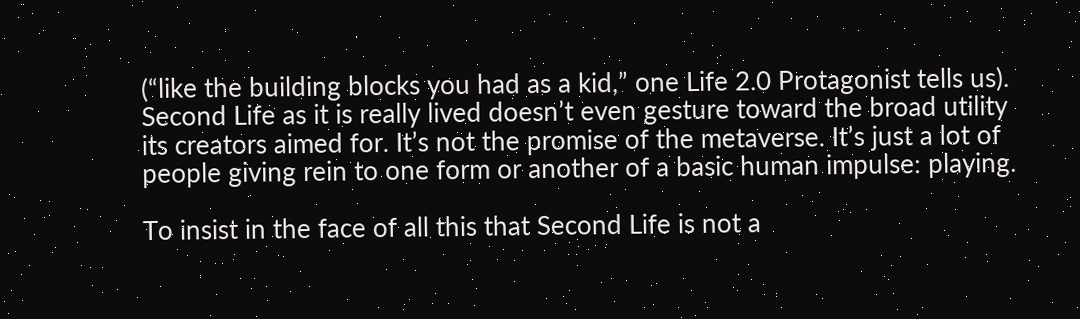(“like the building blocks you had as a kid,” one Life 2.0 Protagonist tells us). Second Life as it is really lived doesn’t even gesture toward the broad utility its creators aimed for. It’s not the promise of the metaverse. It’s just a lot of people giving rein to one form or another of a basic human impulse: playing.

To insist in the face of all this that Second Life is not a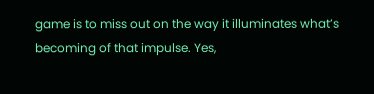game is to miss out on the way it illuminates what’s becoming of that impulse. Yes,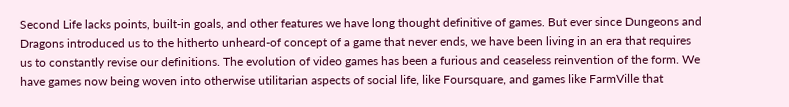Second Life lacks points, built-in goals, and other features we have long thought definitive of games. But ever since Dungeons and Dragons introduced us to the hitherto unheard-of concept of a game that never ends, we have been living in an era that requires us to constantly revise our definitions. The evolution of video games has been a furious and ceaseless reinvention of the form. We have games now being woven into otherwise utilitarian aspects of social life, like Foursquare, and games like FarmVille that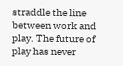straddle the line between work and play. The future of play has never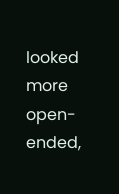looked more open-ended,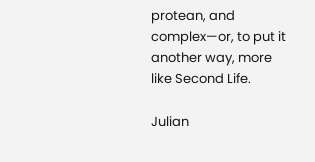protean, and complex—or, to put it another way, more like Second Life.

Julian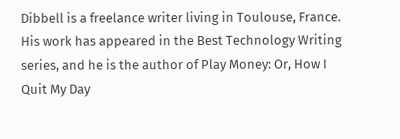Dibbell is a freelance writer living in Toulouse, France. His work has appeared in the Best Technology Writing series, and he is the author of Play Money: Or, How I Quit My Day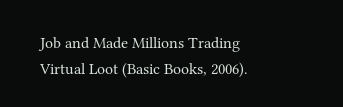Job and Made Millions Trading Virtual Loot (Basic Books, 2006).